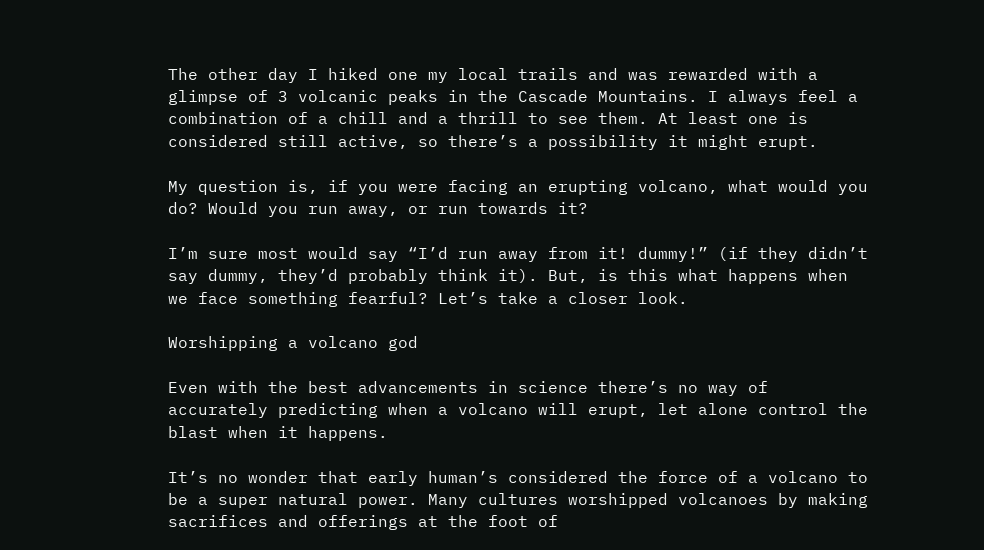The other day I hiked one my local trails and was rewarded with a glimpse of 3 volcanic peaks in the Cascade Mountains. I always feel a combination of a chill and a thrill to see them. At least one is considered still active, so there’s a possibility it might erupt.

My question is, if you were facing an erupting volcano, what would you do? Would you run away, or run towards it?

I’m sure most would say “I’d run away from it! dummy!” (if they didn’t say dummy, they’d probably think it). But, is this what happens when we face something fearful? Let’s take a closer look.

Worshipping a volcano god

Even with the best advancements in science there’s no way of accurately predicting when a volcano will erupt, let alone control the blast when it happens.

It’s no wonder that early human’s considered the force of a volcano to be a super natural power. Many cultures worshipped volcanoes by making sacrifices and offerings at the foot of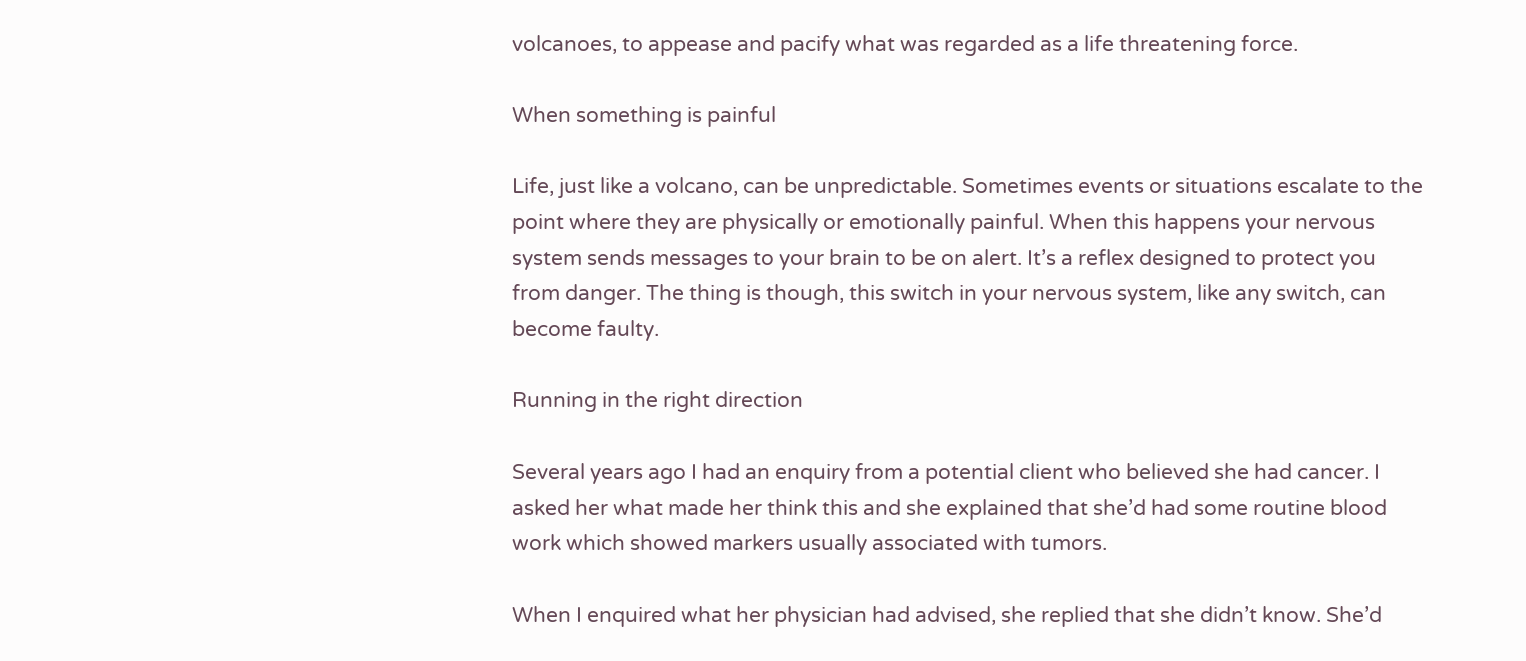volcanoes, to appease and pacify what was regarded as a life threatening force.

When something is painful

Life, just like a volcano, can be unpredictable. Sometimes events or situations escalate to the point where they are physically or emotionally painful. When this happens your nervous system sends messages to your brain to be on alert. It’s a reflex designed to protect you from danger. The thing is though, this switch in your nervous system, like any switch, can become faulty.

Running in the right direction

Several years ago I had an enquiry from a potential client who believed she had cancer. I asked her what made her think this and she explained that she’d had some routine blood work which showed markers usually associated with tumors.

When I enquired what her physician had advised, she replied that she didn’t know. She’d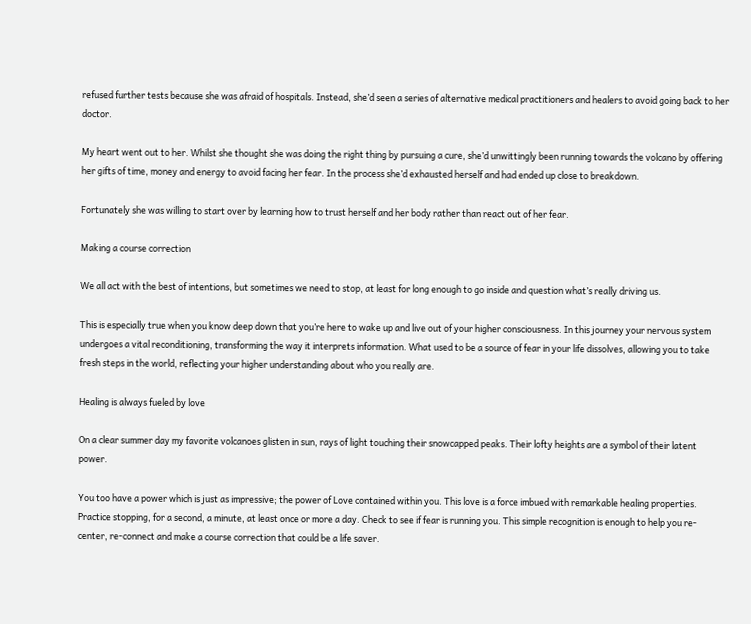refused further tests because she was afraid of hospitals. Instead, she’d seen a series of alternative medical practitioners and healers to avoid going back to her doctor.

My heart went out to her. Whilst she thought she was doing the right thing by pursuing a cure, she’d unwittingly been running towards the volcano by offering her gifts of time, money and energy to avoid facing her fear. In the process she’d exhausted herself and had ended up close to breakdown.

Fortunately she was willing to start over by learning how to trust herself and her body rather than react out of her fear.

Making a course correction

We all act with the best of intentions, but sometimes we need to stop, at least for long enough to go inside and question what’s really driving us.

This is especially true when you know deep down that you’re here to wake up and live out of your higher consciousness. In this journey your nervous system undergoes a vital reconditioning, transforming the way it interprets information. What used to be a source of fear in your life dissolves, allowing you to take fresh steps in the world, reflecting your higher understanding about who you really are.

Healing is always fueled by love

On a clear summer day my favorite volcanoes glisten in sun, rays of light touching their snowcapped peaks. Their lofty heights are a symbol of their latent power.

You too have a power which is just as impressive; the power of Love contained within you. This love is a force imbued with remarkable healing properties. Practice stopping, for a second, a minute, at least once or more a day. Check to see if fear is running you. This simple recognition is enough to help you re-center, re-connect and make a course correction that could be a life saver.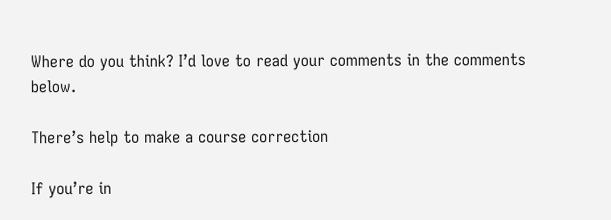Where do you think? I’d love to read your comments in the comments below.

There’s help to make a course correction

If you’re in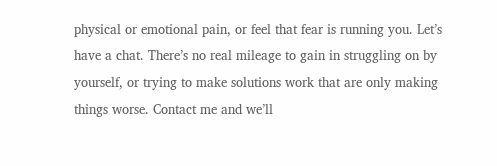physical or emotional pain, or feel that fear is running you. Let’s have a chat. There’s no real mileage to gain in struggling on by yourself, or trying to make solutions work that are only making things worse. Contact me and we’ll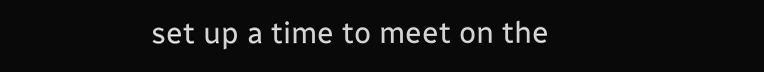set up a time to meet on the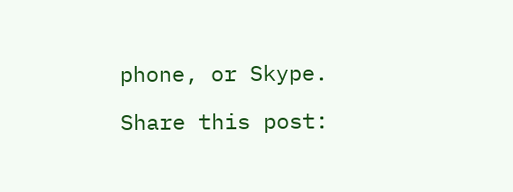phone, or Skype.

Share this post: